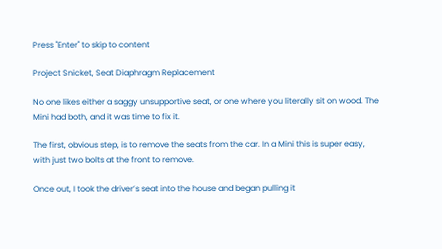Press "Enter" to skip to content

Project Snicket, Seat Diaphragm Replacement

No one likes either a saggy unsupportive seat, or one where you literally sit on wood. The Mini had both, and it was time to fix it.

The first, obvious step, is to remove the seats from the car. In a Mini this is super easy, with just two bolts at the front to remove.

Once out, I took the driver’s seat into the house and began pulling it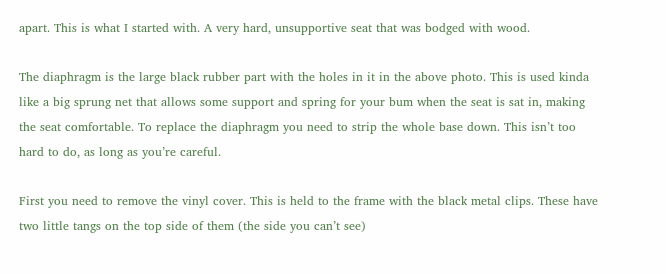apart. This is what I started with. A very hard, unsupportive seat that was bodged with wood.

The diaphragm is the large black rubber part with the holes in it in the above photo. This is used kinda like a big sprung net that allows some support and spring for your bum when the seat is sat in, making the seat comfortable. To replace the diaphragm you need to strip the whole base down. This isn’t too hard to do, as long as you’re careful.

First you need to remove the vinyl cover. This is held to the frame with the black metal clips. These have two little tangs on the top side of them (the side you can’t see)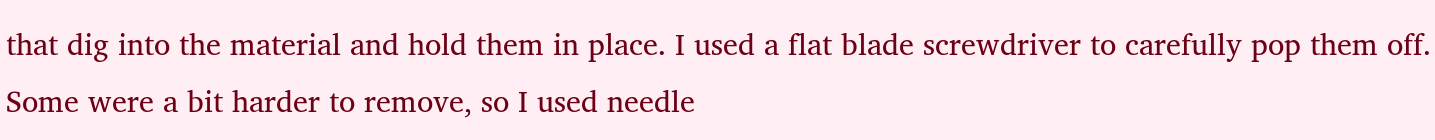that dig into the material and hold them in place. I used a flat blade screwdriver to carefully pop them off. Some were a bit harder to remove, so I used needle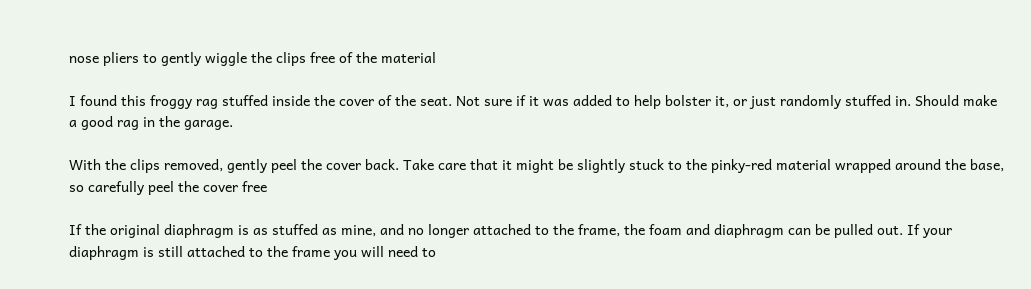nose pliers to gently wiggle the clips free of the material

I found this froggy rag stuffed inside the cover of the seat. Not sure if it was added to help bolster it, or just randomly stuffed in. Should make a good rag in the garage.

With the clips removed, gently peel the cover back. Take care that it might be slightly stuck to the pinky-red material wrapped around the base, so carefully peel the cover free

If the original diaphragm is as stuffed as mine, and no longer attached to the frame, the foam and diaphragm can be pulled out. If your diaphragm is still attached to the frame you will need to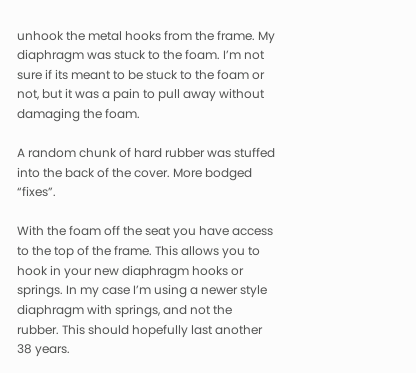unhook the metal hooks from the frame. My diaphragm was stuck to the foam. I’m not sure if its meant to be stuck to the foam or not, but it was a pain to pull away without damaging the foam.

A random chunk of hard rubber was stuffed into the back of the cover. More bodged “fixes”.

With the foam off the seat you have access to the top of the frame. This allows you to hook in your new diaphragm hooks or springs. In my case I’m using a newer style diaphragm with springs, and not the rubber. This should hopefully last another 38 years.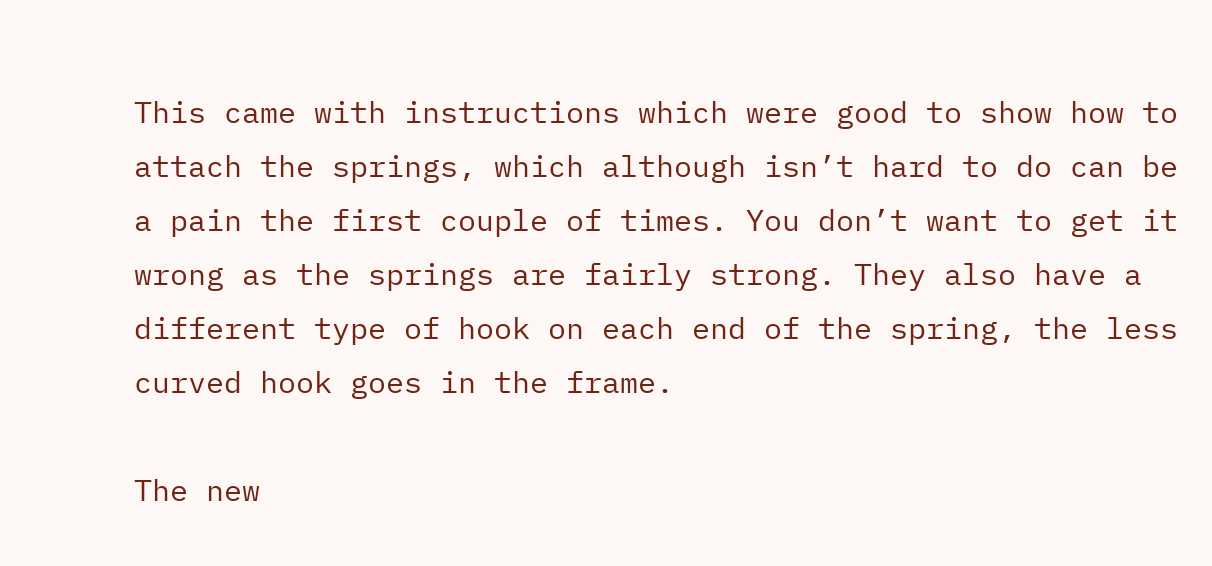This came with instructions which were good to show how to attach the springs, which although isn’t hard to do can be a pain the first couple of times. You don’t want to get it wrong as the springs are fairly strong. They also have a different type of hook on each end of the spring, the less curved hook goes in the frame.

The new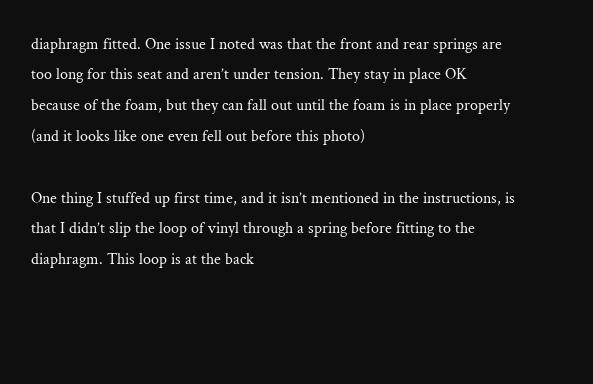diaphragm fitted. One issue I noted was that the front and rear springs are too long for this seat and aren’t under tension. They stay in place OK because of the foam, but they can fall out until the foam is in place properly (and it looks like one even fell out before this photo)

One thing I stuffed up first time, and it isn’t mentioned in the instructions, is that I didn’t slip the loop of vinyl through a spring before fitting to the diaphragm. This loop is at the back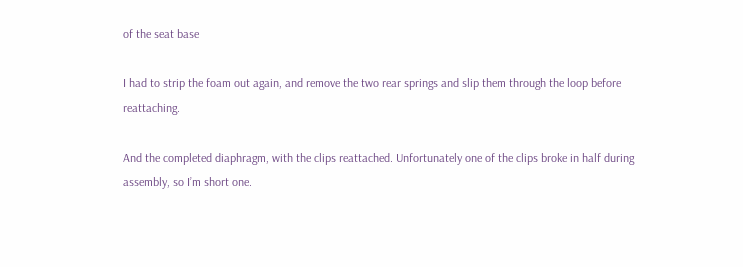of the seat base

I had to strip the foam out again, and remove the two rear springs and slip them through the loop before reattaching.

And the completed diaphragm, with the clips reattached. Unfortunately one of the clips broke in half during assembly, so I’m short one.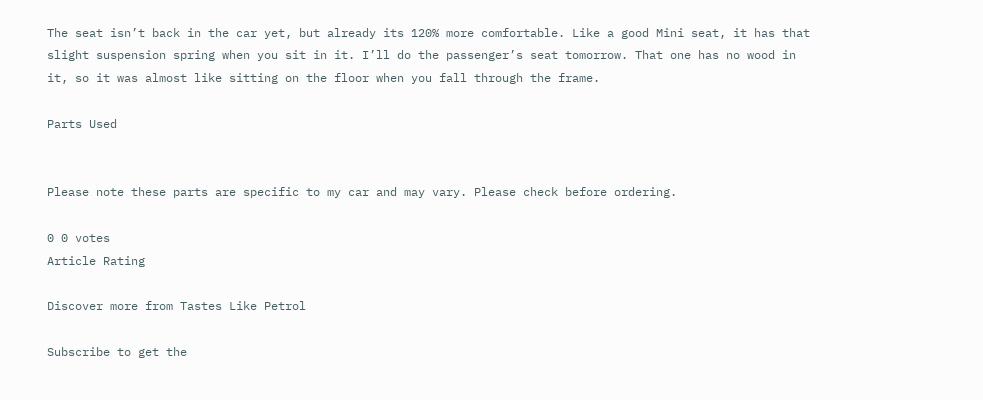The seat isn’t back in the car yet, but already its 120% more comfortable. Like a good Mini seat, it has that slight suspension spring when you sit in it. I’ll do the passenger’s seat tomorrow. That one has no wood in it, so it was almost like sitting on the floor when you fall through the frame.

Parts Used


Please note these parts are specific to my car and may vary. Please check before ordering.

0 0 votes
Article Rating

Discover more from Tastes Like Petrol

Subscribe to get the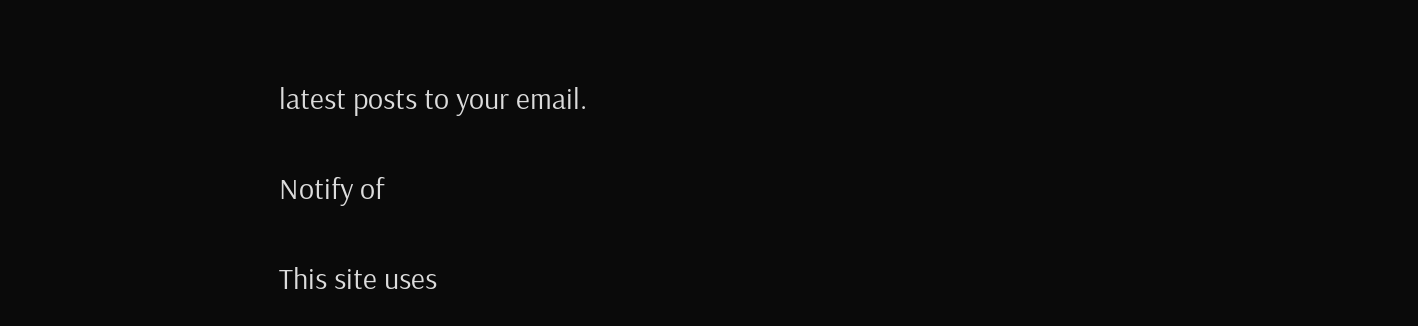latest posts to your email.

Notify of

This site uses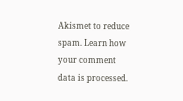Akismet to reduce spam. Learn how your comment data is processed.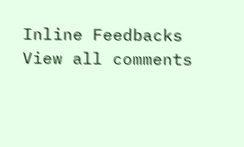Inline Feedbacks
View all comments